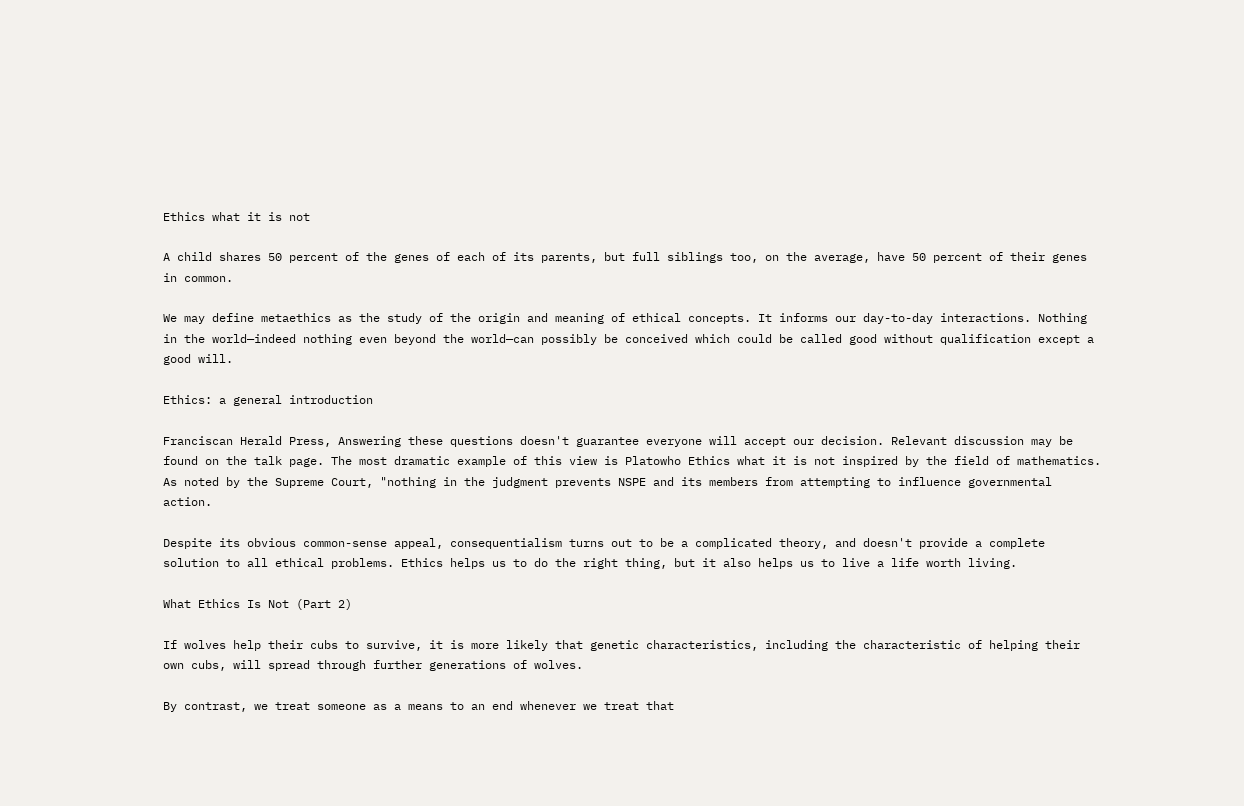Ethics what it is not

A child shares 50 percent of the genes of each of its parents, but full siblings too, on the average, have 50 percent of their genes in common.

We may define metaethics as the study of the origin and meaning of ethical concepts. It informs our day-to-day interactions. Nothing in the world—indeed nothing even beyond the world—can possibly be conceived which could be called good without qualification except a good will.

Ethics: a general introduction

Franciscan Herald Press, Answering these questions doesn't guarantee everyone will accept our decision. Relevant discussion may be found on the talk page. The most dramatic example of this view is Platowho Ethics what it is not inspired by the field of mathematics. As noted by the Supreme Court, "nothing in the judgment prevents NSPE and its members from attempting to influence governmental action.

Despite its obvious common-sense appeal, consequentialism turns out to be a complicated theory, and doesn't provide a complete solution to all ethical problems. Ethics helps us to do the right thing, but it also helps us to live a life worth living.

What Ethics Is Not (Part 2)

If wolves help their cubs to survive, it is more likely that genetic characteristics, including the characteristic of helping their own cubs, will spread through further generations of wolves.

By contrast, we treat someone as a means to an end whenever we treat that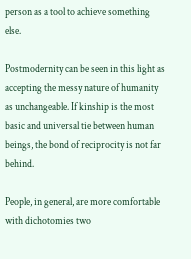person as a tool to achieve something else.

Postmodernity can be seen in this light as accepting the messy nature of humanity as unchangeable. If kinship is the most basic and universal tie between human beings, the bond of reciprocity is not far behind.

People, in general, are more comfortable with dichotomies two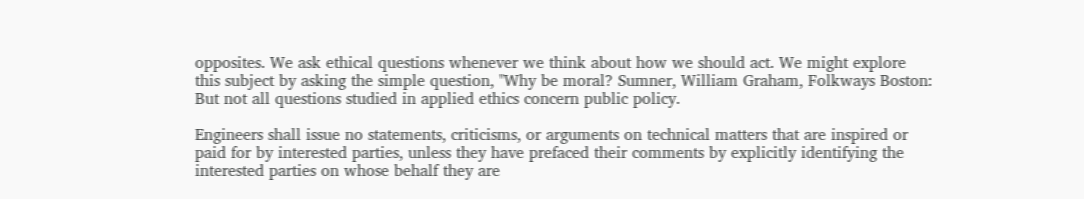opposites. We ask ethical questions whenever we think about how we should act. We might explore this subject by asking the simple question, "Why be moral? Sumner, William Graham, Folkways Boston: But not all questions studied in applied ethics concern public policy.

Engineers shall issue no statements, criticisms, or arguments on technical matters that are inspired or paid for by interested parties, unless they have prefaced their comments by explicitly identifying the interested parties on whose behalf they are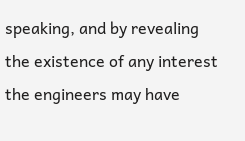speaking, and by revealing the existence of any interest the engineers may have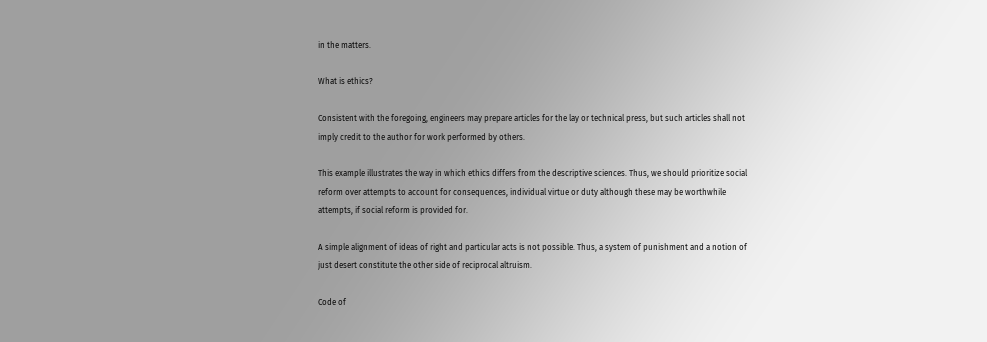in the matters.

What is ethics?

Consistent with the foregoing, engineers may prepare articles for the lay or technical press, but such articles shall not imply credit to the author for work performed by others.

This example illustrates the way in which ethics differs from the descriptive sciences. Thus, we should prioritize social reform over attempts to account for consequences, individual virtue or duty although these may be worthwhile attempts, if social reform is provided for.

A simple alignment of ideas of right and particular acts is not possible. Thus, a system of punishment and a notion of just desert constitute the other side of reciprocal altruism.

Code of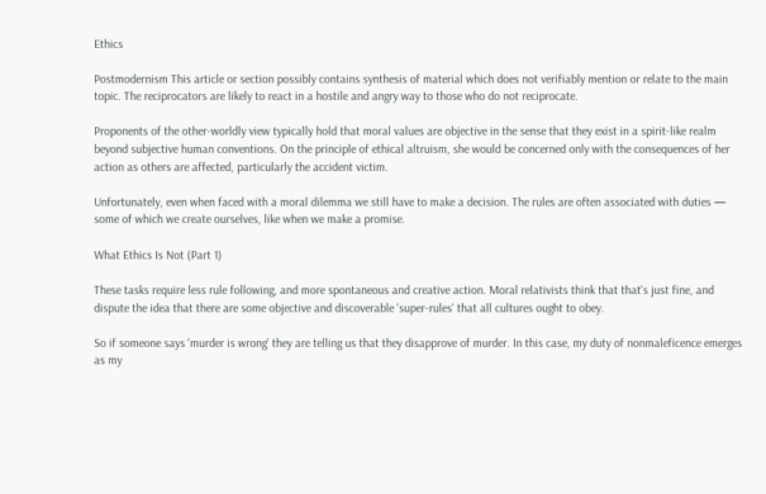Ethics

Postmodernism This article or section possibly contains synthesis of material which does not verifiably mention or relate to the main topic. The reciprocators are likely to react in a hostile and angry way to those who do not reciprocate.

Proponents of the other-worldly view typically hold that moral values are objective in the sense that they exist in a spirit-like realm beyond subjective human conventions. On the principle of ethical altruism, she would be concerned only with the consequences of her action as others are affected, particularly the accident victim.

Unfortunately, even when faced with a moral dilemma we still have to make a decision. The rules are often associated with duties — some of which we create ourselves, like when we make a promise.

What Ethics Is Not (Part 1)

These tasks require less rule following, and more spontaneous and creative action. Moral relativists think that that's just fine, and dispute the idea that there are some objective and discoverable 'super-rules' that all cultures ought to obey.

So if someone says 'murder is wrong' they are telling us that they disapprove of murder. In this case, my duty of nonmaleficence emerges as my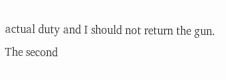actual duty and I should not return the gun. The second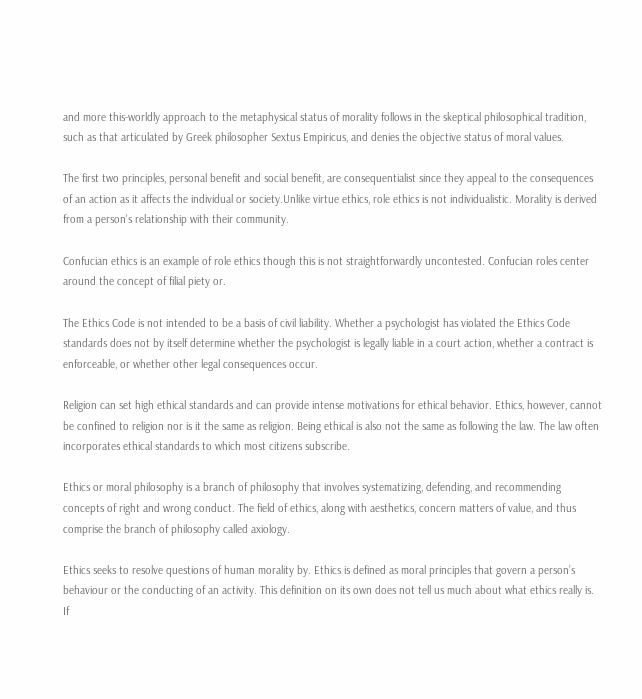and more this-worldly approach to the metaphysical status of morality follows in the skeptical philosophical tradition, such as that articulated by Greek philosopher Sextus Empiricus, and denies the objective status of moral values.

The first two principles, personal benefit and social benefit, are consequentialist since they appeal to the consequences of an action as it affects the individual or society.Unlike virtue ethics, role ethics is not individualistic. Morality is derived from a person's relationship with their community.

Confucian ethics is an example of role ethics though this is not straightforwardly uncontested. Confucian roles center around the concept of filial piety or.

The Ethics Code is not intended to be a basis of civil liability. Whether a psychologist has violated the Ethics Code standards does not by itself determine whether the psychologist is legally liable in a court action, whether a contract is enforceable, or whether other legal consequences occur.

Religion can set high ethical standards and can provide intense motivations for ethical behavior. Ethics, however, cannot be confined to religion nor is it the same as religion. Being ethical is also not the same as following the law. The law often incorporates ethical standards to which most citizens subscribe.

Ethics or moral philosophy is a branch of philosophy that involves systematizing, defending, and recommending concepts of right and wrong conduct. The field of ethics, along with aesthetics, concern matters of value, and thus comprise the branch of philosophy called axiology.

Ethics seeks to resolve questions of human morality by. Ethics is defined as moral principles that govern a person’s behaviour or the conducting of an activity. This definition on its own does not tell us much about what ethics really is. If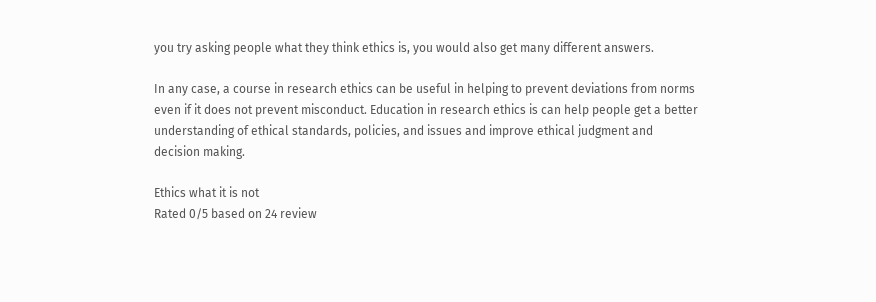you try asking people what they think ethics is, you would also get many different answers.

In any case, a course in research ethics can be useful in helping to prevent deviations from norms even if it does not prevent misconduct. Education in research ethics is can help people get a better understanding of ethical standards, policies, and issues and improve ethical judgment and decision making.

Ethics what it is not
Rated 0/5 based on 24 review